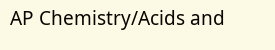AP Chemistry/Acids and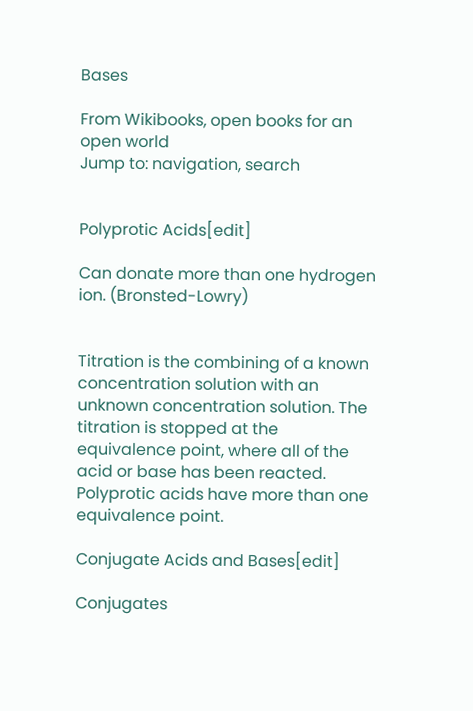Bases

From Wikibooks, open books for an open world
Jump to: navigation, search


Polyprotic Acids[edit]

Can donate more than one hydrogen ion. (Bronsted-Lowry)


Titration is the combining of a known concentration solution with an unknown concentration solution. The titration is stopped at the equivalence point, where all of the acid or base has been reacted. Polyprotic acids have more than one equivalence point.

Conjugate Acids and Bases[edit]

Conjugates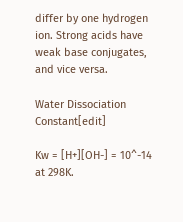differ by one hydrogen ion. Strong acids have weak base conjugates, and vice versa.

Water Dissociation Constant[edit]

Kw = [H+][OH-] = 10^-14 at 298K.